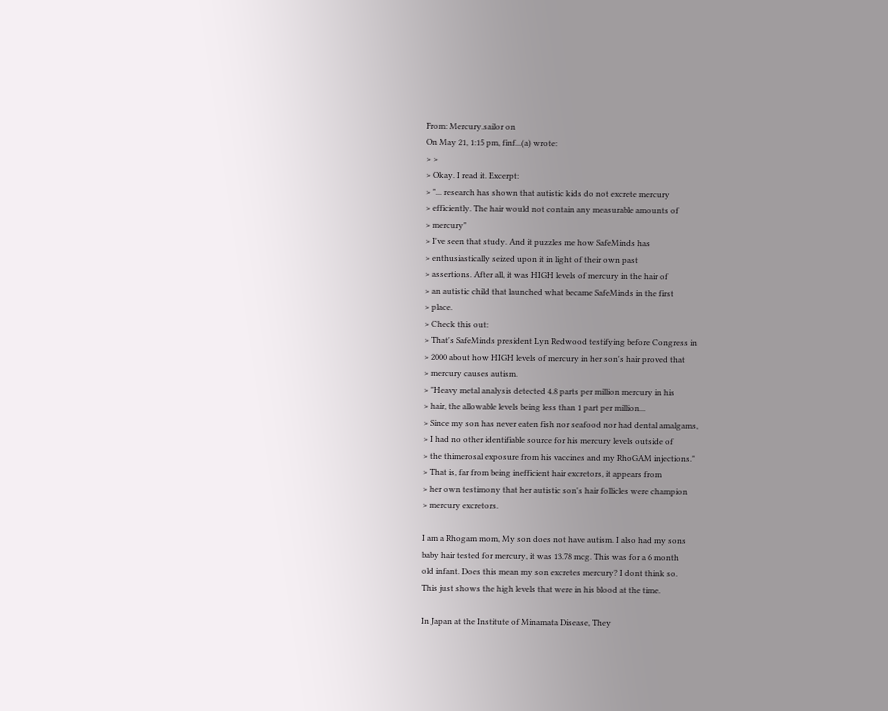From: Mercury.sailor on
On May 21, 1:15 pm, finf...(a) wrote:
> >
> Okay. I read it. Excerpt:
> "... research has shown that autistic kids do not excrete mercury
> efficiently. The hair would not contain any measurable amounts of
> mercury"
> I've seen that study. And it puzzles me how SafeMinds has
> enthusiastically seized upon it in light of their own past
> assertions. After all, it was HIGH levels of mercury in the hair of
> an autistic child that launched what became SafeMinds in the first
> place.
> Check this out:
> That's SafeMinds president Lyn Redwood testifying before Congress in
> 2000 about how HIGH levels of mercury in her son's hair proved that
> mercury causes autism.
> "Heavy metal analysis detected 4.8 parts per million mercury in his
> hair, the allowable levels being less than 1 part per million...
> Since my son has never eaten fish nor seafood nor had dental amalgams,
> I had no other identifiable source for his mercury levels outside of
> the thimerosal exposure from his vaccines and my RhoGAM injections."
> That is, far from being inefficient hair excretors, it appears from
> her own testimony that her autistic son's hair follicles were champion
> mercury excretors.

I am a Rhogam mom, My son does not have autism. I also had my sons
baby hair tested for mercury, it was 13.78 mcg. This was for a 6 month
old infant. Does this mean my son excretes mercury? I dont think so.
This just shows the high levels that were in his blood at the time.

In Japan at the Institute of Minamata Disease, They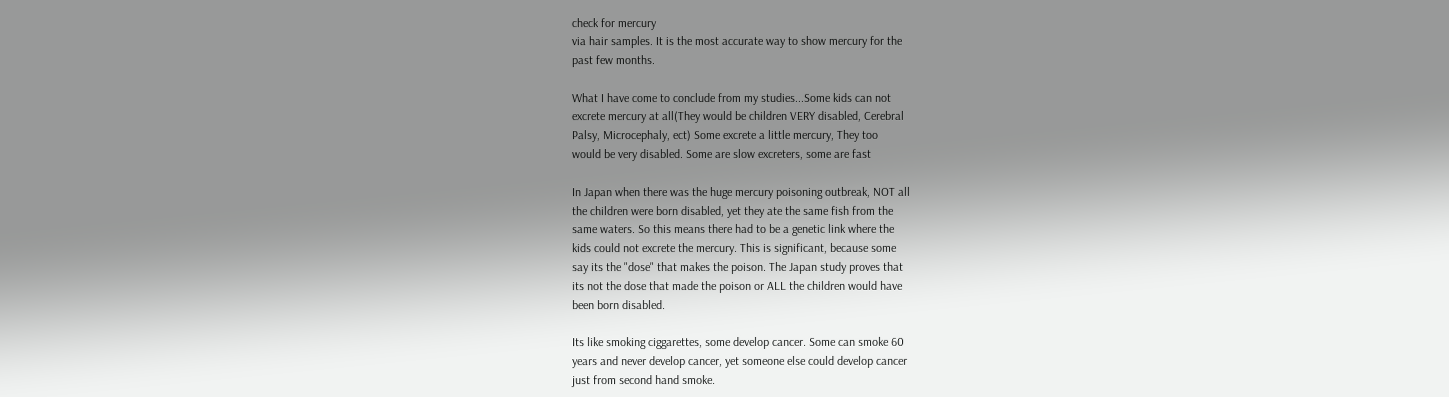check for mercury
via hair samples. It is the most accurate way to show mercury for the
past few months.

What I have come to conclude from my studies...Some kids can not
excrete mercury at all(They would be children VERY disabled, Cerebral
Palsy, Microcephaly, ect) Some excrete a little mercury, They too
would be very disabled. Some are slow excreters, some are fast

In Japan when there was the huge mercury poisoning outbreak, NOT all
the children were born disabled, yet they ate the same fish from the
same waters. So this means there had to be a genetic link where the
kids could not excrete the mercury. This is significant, because some
say its the "dose" that makes the poison. The Japan study proves that
its not the dose that made the poison or ALL the children would have
been born disabled.

Its like smoking ciggarettes, some develop cancer. Some can smoke 60
years and never develop cancer, yet someone else could develop cancer
just from second hand smoke.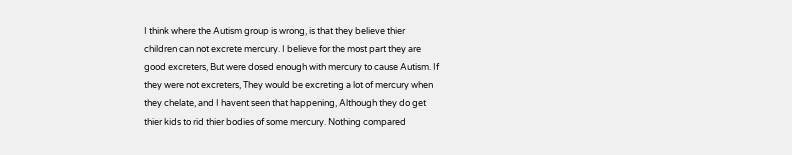I think where the Autism group is wrong, is that they believe thier
children can not excrete mercury. I believe for the most part they are
good excreters, But were dosed enough with mercury to cause Autism. If
they were not excreters, They would be excreting a lot of mercury when
they chelate, and I havent seen that happening, Although they do get
thier kids to rid thier bodies of some mercury. Nothing compared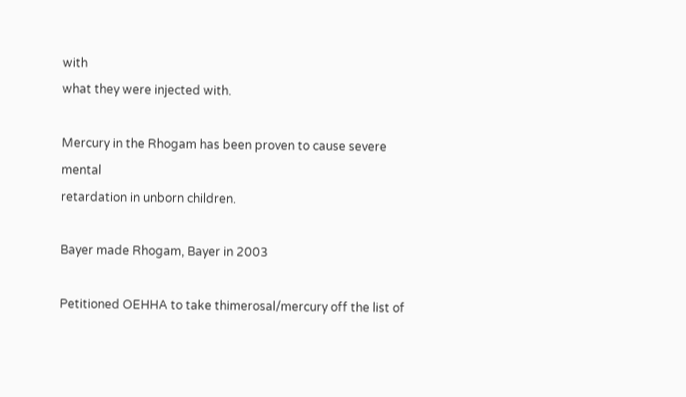with
what they were injected with.

Mercury in the Rhogam has been proven to cause severe mental
retardation in unborn children.

Bayer made Rhogam, Bayer in 2003

Petitioned OEHHA to take thimerosal/mercury off the list of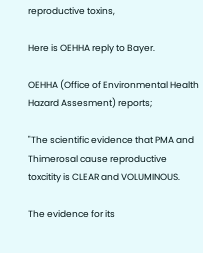reproductive toxins,

Here is OEHHA reply to Bayer.

OEHHA (Office of Environmental Health Hazard Assesment) reports;

"The scientific evidence that PMA and Thimerosal cause reproductive
toxcitity is CLEAR and VOLUMINOUS.

The evidence for its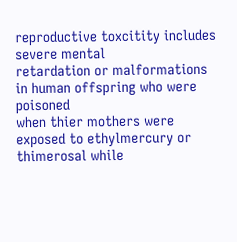reproductive toxcitity includes severe mental
retardation or malformations in human offspring who were poisoned
when thier mothers were exposed to ethylmercury or thimerosal while